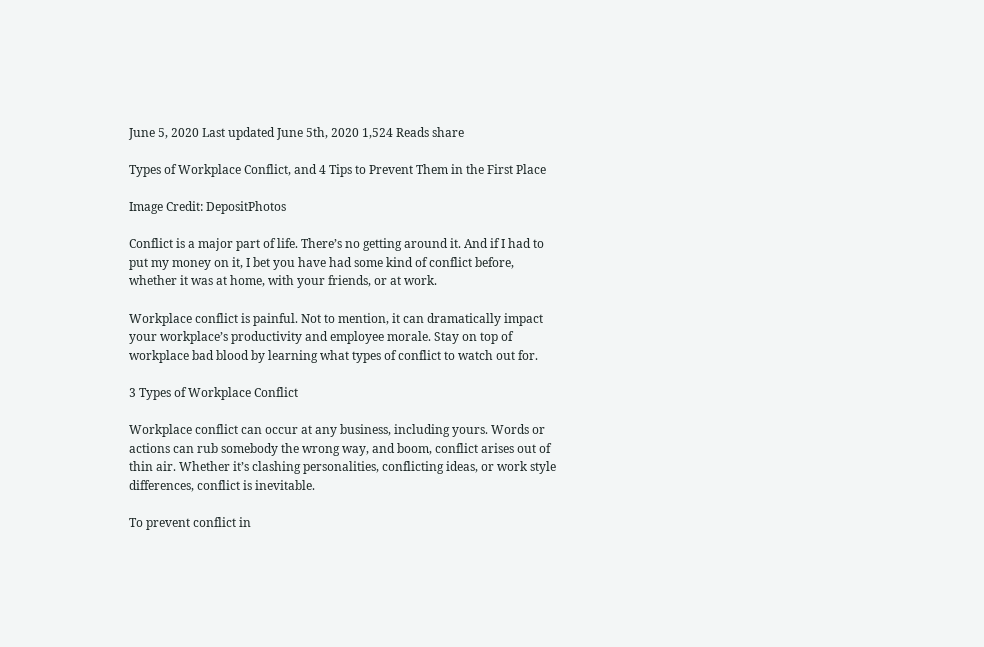June 5, 2020 Last updated June 5th, 2020 1,524 Reads share

Types of Workplace Conflict, and 4 Tips to Prevent Them in the First Place

Image Credit: DepositPhotos

Conflict is a major part of life. There’s no getting around it. And if I had to put my money on it, I bet you have had some kind of conflict before, whether it was at home, with your friends, or at work.

Workplace conflict is painful. Not to mention, it can dramatically impact your workplace’s productivity and employee morale. Stay on top of workplace bad blood by learning what types of conflict to watch out for.

3 Types of Workplace Conflict

Workplace conflict can occur at any business, including yours. Words or actions can rub somebody the wrong way, and boom, conflict arises out of thin air. Whether it’s clashing personalities, conflicting ideas, or work style differences, conflict is inevitable.

To prevent conflict in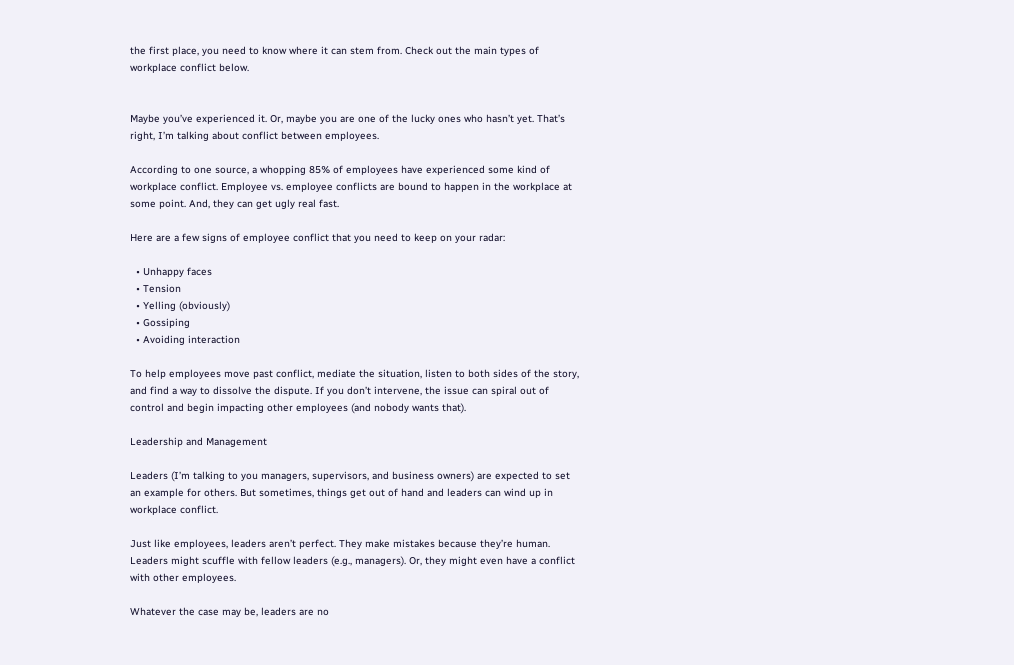the first place, you need to know where it can stem from. Check out the main types of workplace conflict below.


Maybe you’ve experienced it. Or, maybe you are one of the lucky ones who hasn’t yet. That’s right, I’m talking about conflict between employees.

According to one source, a whopping 85% of employees have experienced some kind of workplace conflict. Employee vs. employee conflicts are bound to happen in the workplace at some point. And, they can get ugly real fast.

Here are a few signs of employee conflict that you need to keep on your radar:

  • Unhappy faces
  • Tension
  • Yelling (obviously)
  • Gossiping
  • Avoiding interaction

To help employees move past conflict, mediate the situation, listen to both sides of the story, and find a way to dissolve the dispute. If you don’t intervene, the issue can spiral out of control and begin impacting other employees (and nobody wants that).

Leadership and Management

Leaders (I’m talking to you managers, supervisors, and business owners) are expected to set an example for others. But sometimes, things get out of hand and leaders can wind up in workplace conflict.

Just like employees, leaders aren’t perfect. They make mistakes because they’re human. Leaders might scuffle with fellow leaders (e.g., managers). Or, they might even have a conflict with other employees.

Whatever the case may be, leaders are no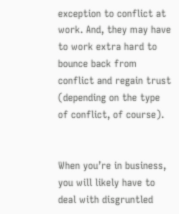exception to conflict at work. And, they may have to work extra hard to bounce back from conflict and regain trust (depending on the type of conflict, of course).


When you’re in business, you will likely have to deal with disgruntled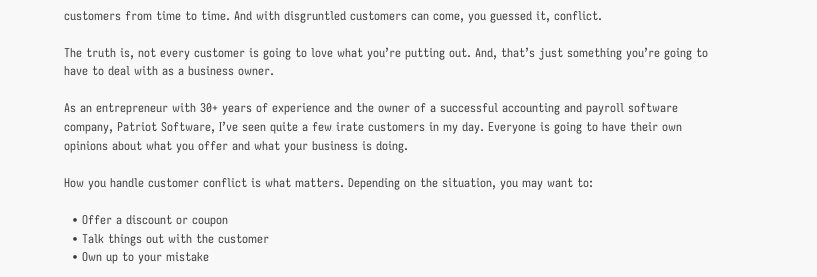customers from time to time. And with disgruntled customers can come, you guessed it, conflict.

The truth is, not every customer is going to love what you’re putting out. And, that’s just something you’re going to have to deal with as a business owner.

As an entrepreneur with 30+ years of experience and the owner of a successful accounting and payroll software company, Patriot Software, I’ve seen quite a few irate customers in my day. Everyone is going to have their own opinions about what you offer and what your business is doing.

How you handle customer conflict is what matters. Depending on the situation, you may want to:

  • Offer a discount or coupon
  • Talk things out with the customer
  • Own up to your mistake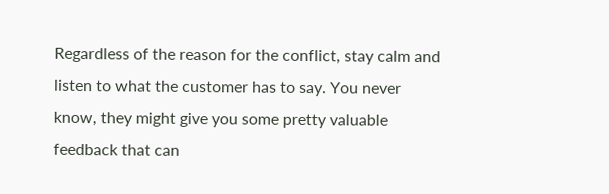Regardless of the reason for the conflict, stay calm and listen to what the customer has to say. You never know, they might give you some pretty valuable feedback that can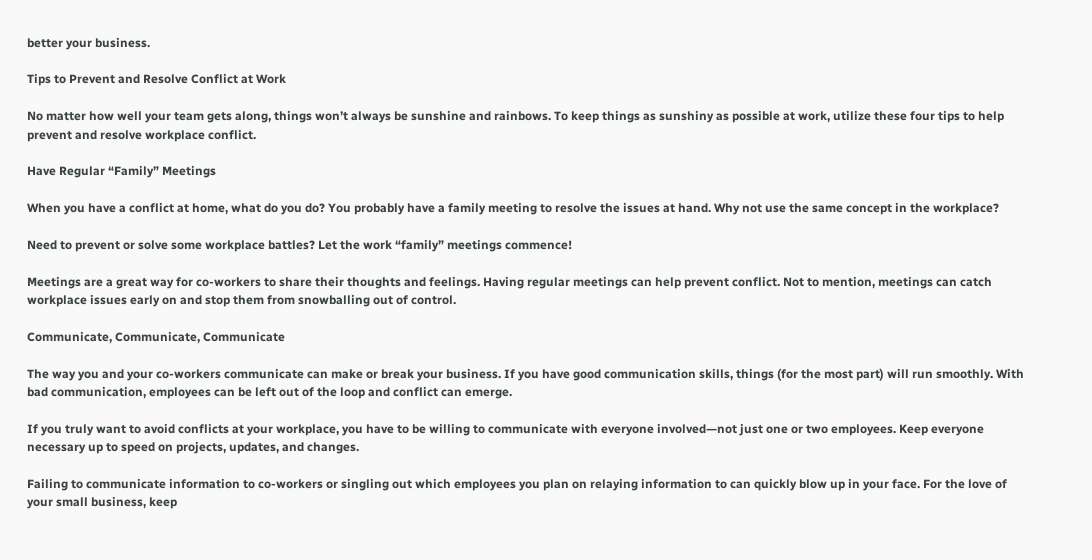better your business.

Tips to Prevent and Resolve Conflict at Work

No matter how well your team gets along, things won’t always be sunshine and rainbows. To keep things as sunshiny as possible at work, utilize these four tips to help prevent and resolve workplace conflict.

Have Regular “Family” Meetings

When you have a conflict at home, what do you do? You probably have a family meeting to resolve the issues at hand. Why not use the same concept in the workplace?

Need to prevent or solve some workplace battles? Let the work “family” meetings commence!

Meetings are a great way for co-workers to share their thoughts and feelings. Having regular meetings can help prevent conflict. Not to mention, meetings can catch workplace issues early on and stop them from snowballing out of control.

Communicate, Communicate, Communicate

The way you and your co-workers communicate can make or break your business. If you have good communication skills, things (for the most part) will run smoothly. With bad communication, employees can be left out of the loop and conflict can emerge.

If you truly want to avoid conflicts at your workplace, you have to be willing to communicate with everyone involved—not just one or two employees. Keep everyone necessary up to speed on projects, updates, and changes.

Failing to communicate information to co-workers or singling out which employees you plan on relaying information to can quickly blow up in your face. For the love of your small business, keep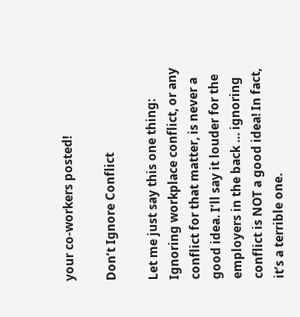your co-workers posted!

Don’t Ignore Conflict

Let me just say this one thing: Ignoring workplace conflict, or any conflict for that matter, is never a good idea. I’ll say it louder for the employers in the back … ignoring conflict is NOT a good idea! In fact, it’s a terrible one.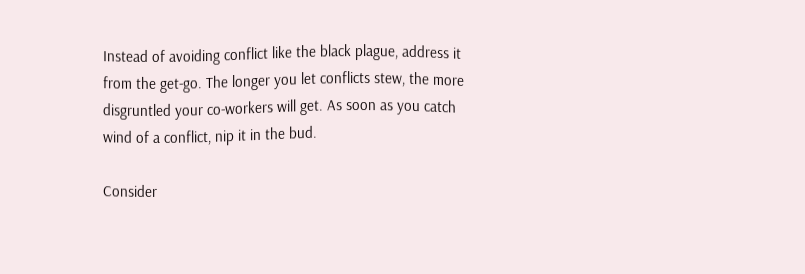Instead of avoiding conflict like the black plague, address it from the get-go. The longer you let conflicts stew, the more disgruntled your co-workers will get. As soon as you catch wind of a conflict, nip it in the bud.

Consider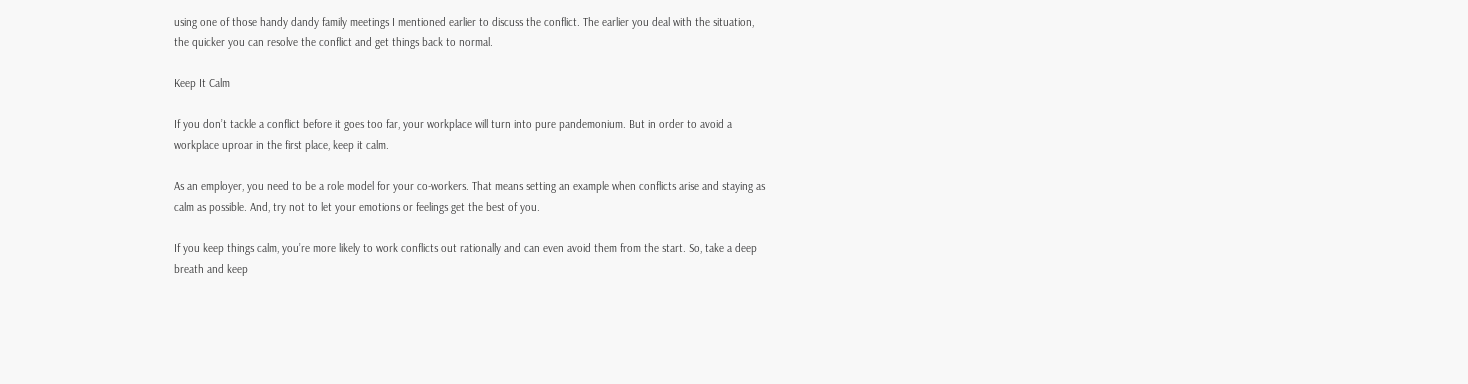using one of those handy dandy family meetings I mentioned earlier to discuss the conflict. The earlier you deal with the situation, the quicker you can resolve the conflict and get things back to normal.

Keep It Calm

If you don’t tackle a conflict before it goes too far, your workplace will turn into pure pandemonium. But in order to avoid a workplace uproar in the first place, keep it calm.

As an employer, you need to be a role model for your co-workers. That means setting an example when conflicts arise and staying as calm as possible. And, try not to let your emotions or feelings get the best of you.

If you keep things calm, you’re more likely to work conflicts out rationally and can even avoid them from the start. So, take a deep breath and keep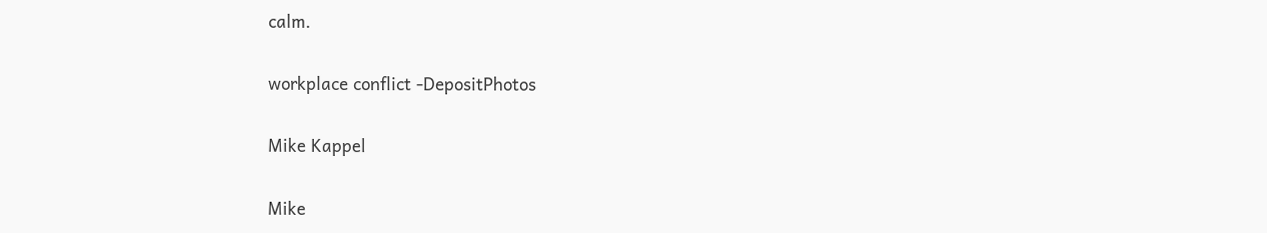calm.

workplace conflict -DepositPhotos

Mike Kappel

Mike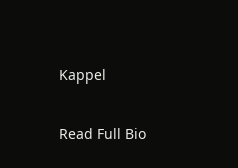Kappel

Read Full Bio